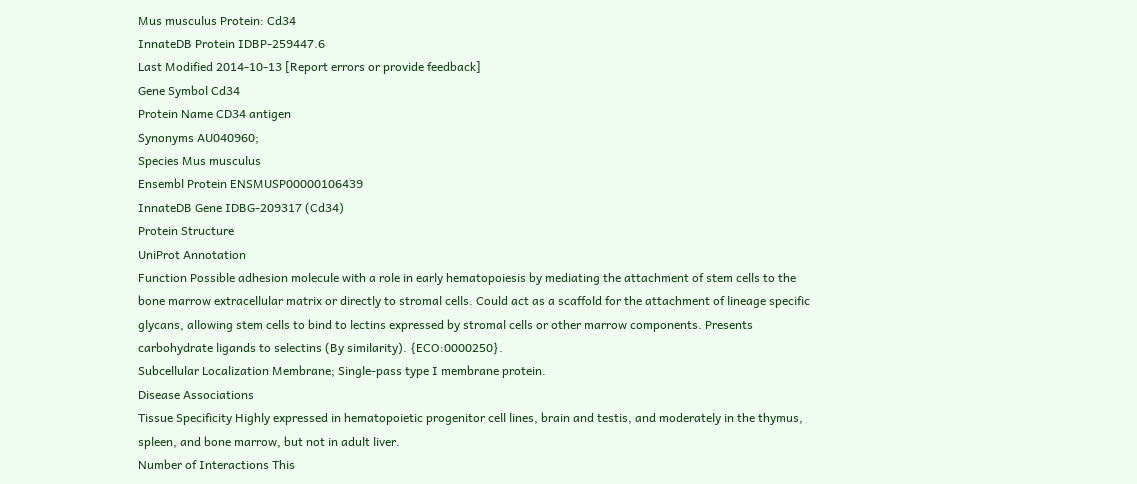Mus musculus Protein: Cd34
InnateDB Protein IDBP-259447.6
Last Modified 2014-10-13 [Report errors or provide feedback]
Gene Symbol Cd34
Protein Name CD34 antigen
Synonyms AU040960;
Species Mus musculus
Ensembl Protein ENSMUSP00000106439
InnateDB Gene IDBG-209317 (Cd34)
Protein Structure
UniProt Annotation
Function Possible adhesion molecule with a role in early hematopoiesis by mediating the attachment of stem cells to the bone marrow extracellular matrix or directly to stromal cells. Could act as a scaffold for the attachment of lineage specific glycans, allowing stem cells to bind to lectins expressed by stromal cells or other marrow components. Presents carbohydrate ligands to selectins (By similarity). {ECO:0000250}.
Subcellular Localization Membrane; Single-pass type I membrane protein.
Disease Associations
Tissue Specificity Highly expressed in hematopoietic progenitor cell lines, brain and testis, and moderately in the thymus, spleen, and bone marrow, but not in adult liver.
Number of Interactions This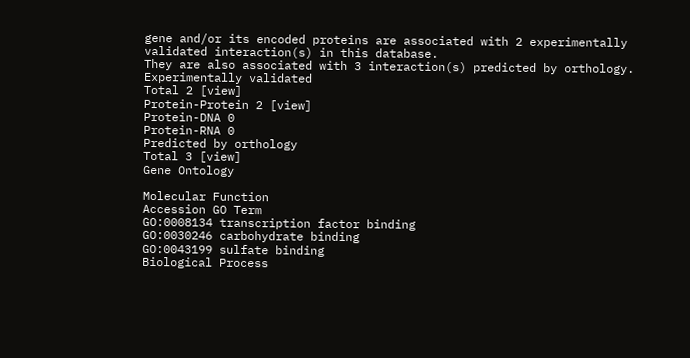gene and/or its encoded proteins are associated with 2 experimentally validated interaction(s) in this database.
They are also associated with 3 interaction(s) predicted by orthology.
Experimentally validated
Total 2 [view]
Protein-Protein 2 [view]
Protein-DNA 0
Protein-RNA 0
Predicted by orthology
Total 3 [view]
Gene Ontology

Molecular Function
Accession GO Term
GO:0008134 transcription factor binding
GO:0030246 carbohydrate binding
GO:0043199 sulfate binding
Biological Process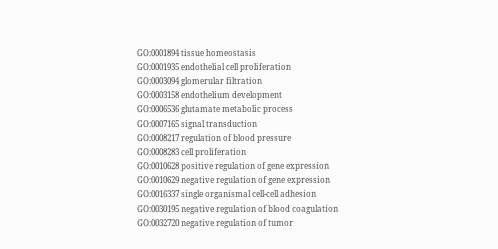GO:0001894 tissue homeostasis
GO:0001935 endothelial cell proliferation
GO:0003094 glomerular filtration
GO:0003158 endothelium development
GO:0006536 glutamate metabolic process
GO:0007165 signal transduction
GO:0008217 regulation of blood pressure
GO:0008283 cell proliferation
GO:0010628 positive regulation of gene expression
GO:0010629 negative regulation of gene expression
GO:0016337 single organismal cell-cell adhesion
GO:0030195 negative regulation of blood coagulation
GO:0032720 negative regulation of tumor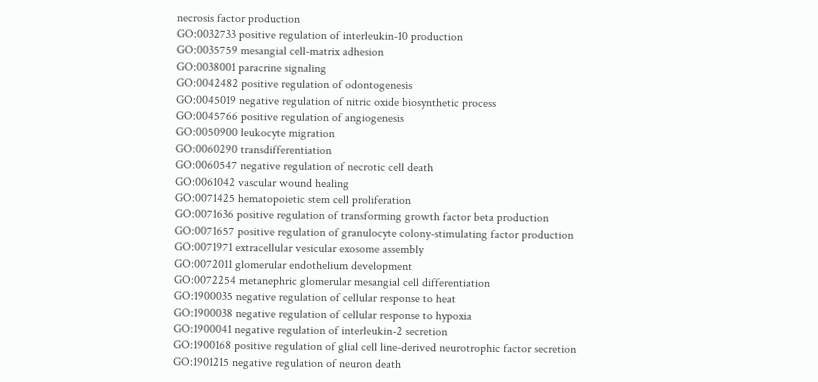necrosis factor production
GO:0032733 positive regulation of interleukin-10 production
GO:0035759 mesangial cell-matrix adhesion
GO:0038001 paracrine signaling
GO:0042482 positive regulation of odontogenesis
GO:0045019 negative regulation of nitric oxide biosynthetic process
GO:0045766 positive regulation of angiogenesis
GO:0050900 leukocyte migration
GO:0060290 transdifferentiation
GO:0060547 negative regulation of necrotic cell death
GO:0061042 vascular wound healing
GO:0071425 hematopoietic stem cell proliferation
GO:0071636 positive regulation of transforming growth factor beta production
GO:0071657 positive regulation of granulocyte colony-stimulating factor production
GO:0071971 extracellular vesicular exosome assembly
GO:0072011 glomerular endothelium development
GO:0072254 metanephric glomerular mesangial cell differentiation
GO:1900035 negative regulation of cellular response to heat
GO:1900038 negative regulation of cellular response to hypoxia
GO:1900041 negative regulation of interleukin-2 secretion
GO:1900168 positive regulation of glial cell line-derived neurotrophic factor secretion
GO:1901215 negative regulation of neuron death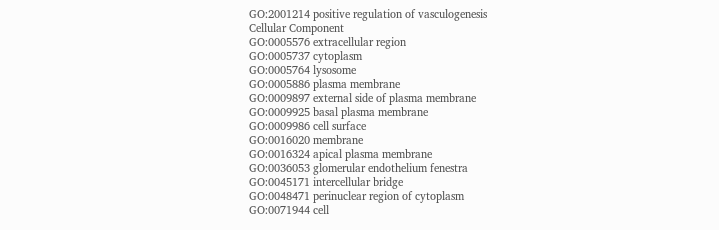GO:2001214 positive regulation of vasculogenesis
Cellular Component
GO:0005576 extracellular region
GO:0005737 cytoplasm
GO:0005764 lysosome
GO:0005886 plasma membrane
GO:0009897 external side of plasma membrane
GO:0009925 basal plasma membrane
GO:0009986 cell surface
GO:0016020 membrane
GO:0016324 apical plasma membrane
GO:0036053 glomerular endothelium fenestra
GO:0045171 intercellular bridge
GO:0048471 perinuclear region of cytoplasm
GO:0071944 cell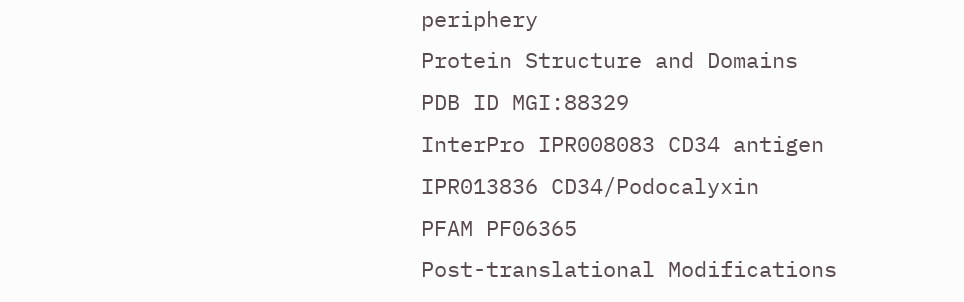periphery
Protein Structure and Domains
PDB ID MGI:88329
InterPro IPR008083 CD34 antigen
IPR013836 CD34/Podocalyxin
PFAM PF06365
Post-translational Modifications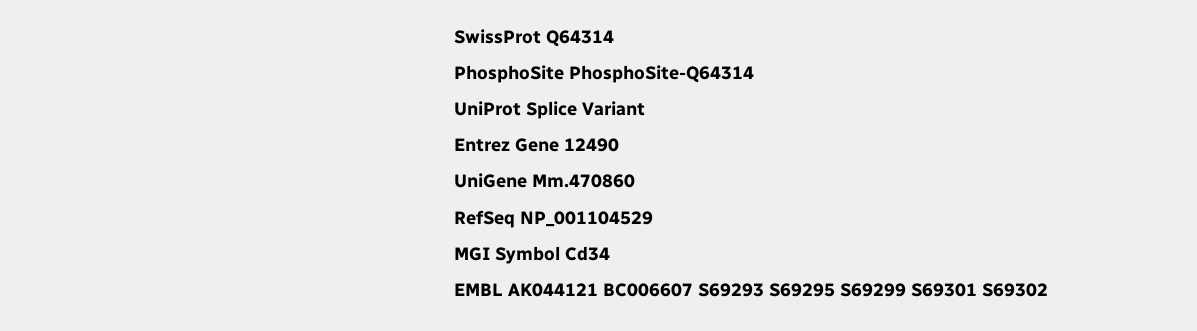SwissProt Q64314
PhosphoSite PhosphoSite-Q64314
UniProt Splice Variant
Entrez Gene 12490
UniGene Mm.470860
RefSeq NP_001104529
MGI Symbol Cd34
EMBL AK044121 BC006607 S69293 S69295 S69299 S69301 S69302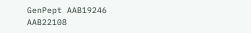GenPept AAB19246 AAB22108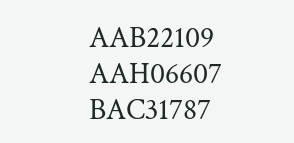AAB22109 AAH06607 BAC31787